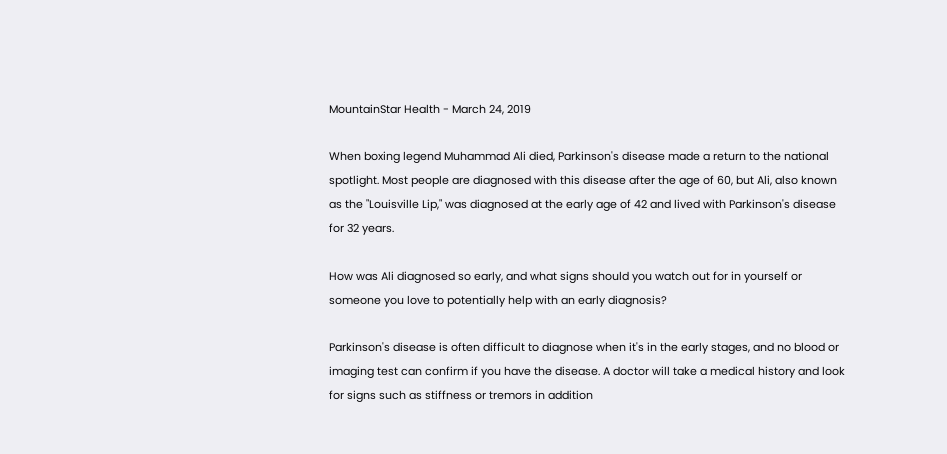MountainStar Health - March 24, 2019

When boxing legend Muhammad Ali died, Parkinson's disease made a return to the national spotlight. Most people are diagnosed with this disease after the age of 60, but Ali, also known as the "Louisville Lip," was diagnosed at the early age of 42 and lived with Parkinson's disease for 32 years.

How was Ali diagnosed so early, and what signs should you watch out for in yourself or someone you love to potentially help with an early diagnosis?

Parkinson's disease is often difficult to diagnose when it's in the early stages, and no blood or imaging test can confirm if you have the disease. A doctor will take a medical history and look for signs such as stiffness or tremors in addition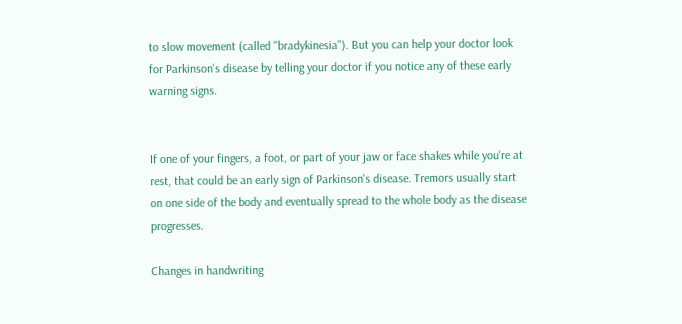to slow movement (called "bradykinesia"). But you can help your doctor look for Parkinson's disease by telling your doctor if you notice any of these early warning signs.


If one of your fingers, a foot, or part of your jaw or face shakes while you're at rest, that could be an early sign of Parkinson's disease. Tremors usually start on one side of the body and eventually spread to the whole body as the disease progresses.

Changes in handwriting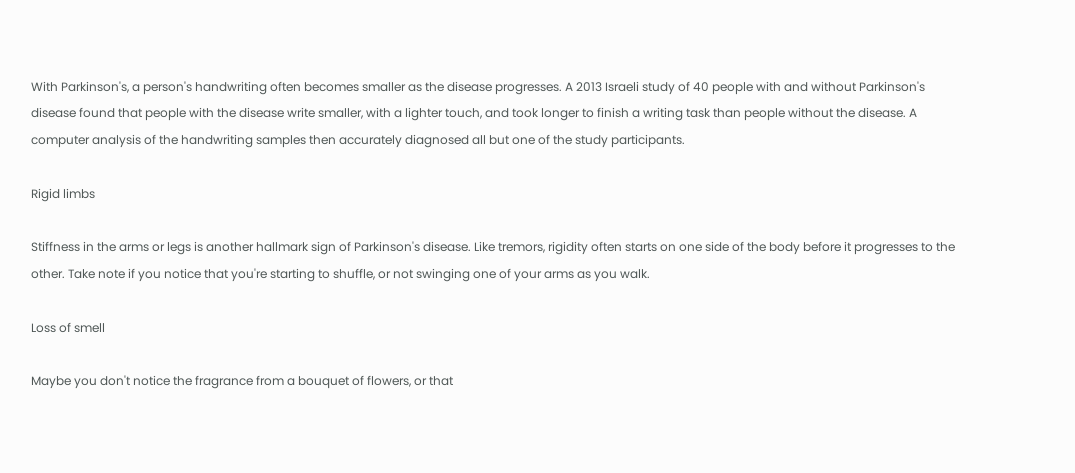With Parkinson's, a person's handwriting often becomes smaller as the disease progresses. A 2013 Israeli study of 40 people with and without Parkinson's disease found that people with the disease write smaller, with a lighter touch, and took longer to finish a writing task than people without the disease. A computer analysis of the handwriting samples then accurately diagnosed all but one of the study participants.

Rigid limbs

Stiffness in the arms or legs is another hallmark sign of Parkinson's disease. Like tremors, rigidity often starts on one side of the body before it progresses to the other. Take note if you notice that you're starting to shuffle, or not swinging one of your arms as you walk.

Loss of smell

Maybe you don't notice the fragrance from a bouquet of flowers, or that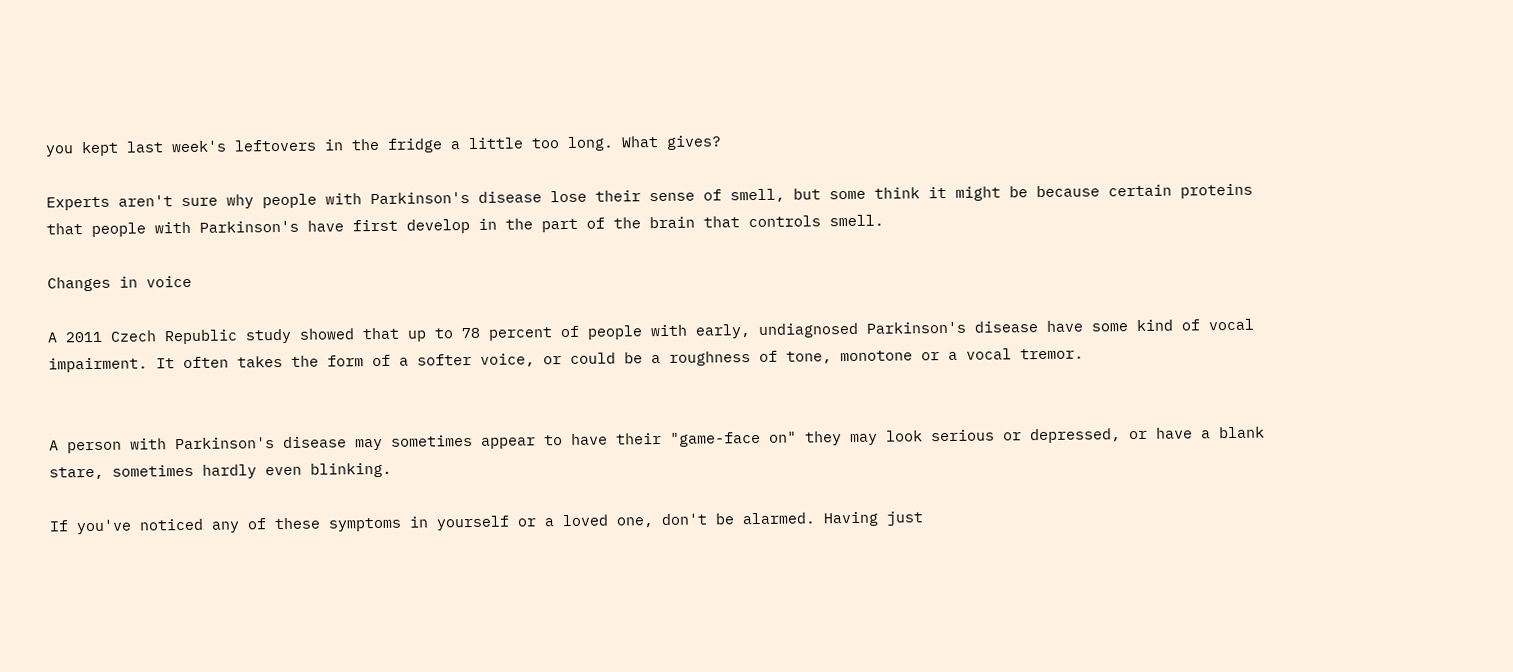you kept last week's leftovers in the fridge a little too long. What gives?

Experts aren't sure why people with Parkinson's disease lose their sense of smell, but some think it might be because certain proteins that people with Parkinson's have first develop in the part of the brain that controls smell.

Changes in voice

A 2011 Czech Republic study showed that up to 78 percent of people with early, undiagnosed Parkinson's disease have some kind of vocal impairment. It often takes the form of a softer voice, or could be a roughness of tone, monotone or a vocal tremor.


A person with Parkinson's disease may sometimes appear to have their "game-face on" they may look serious or depressed, or have a blank stare, sometimes hardly even blinking.

If you've noticed any of these symptoms in yourself or a loved one, don't be alarmed. Having just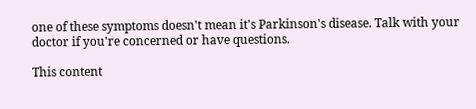one of these symptoms doesn't mean it's Parkinson's disease. Talk with your doctor if you're concerned or have questions.

This content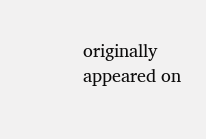originally appeared on